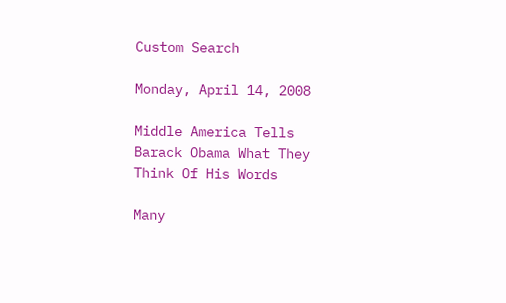Custom Search

Monday, April 14, 2008

Middle America Tells Barack Obama What They Think Of His Words

Many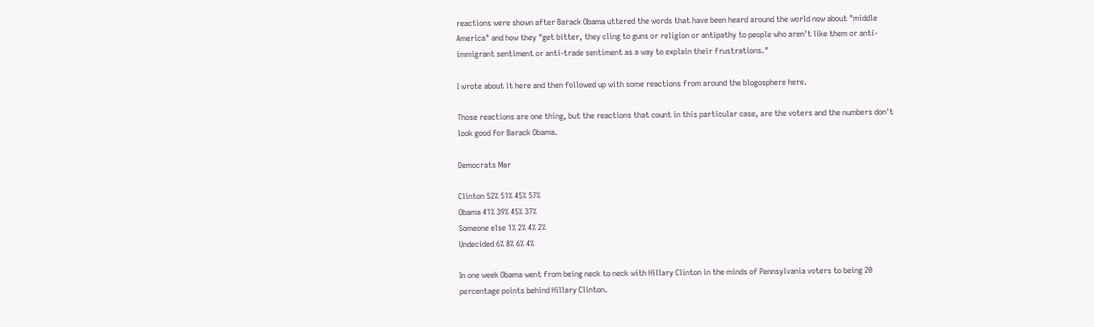reactions were shown after Barack Obama uttered the words that have been heard around the world now about "middle America" and how they "get bitter, they cling to guns or religion or antipathy to people who aren't like them or anti-immigrant sentiment or anti-trade sentiment as a way to explain their frustrations."

I wrote about it here and then followed up with some reactions from around the blogosphere here.

Those reactions are one thing, but the reactions that count in this particular case, are the voters and the numbers don't look good for Barack Obama.

Democrats Mar

Clinton 52% 51% 45% 57%
Obama 41% 39% 45% 37%
Someone else 1% 2% 4% 2%
Undecided 6% 8% 6% 4%

In one week Obama went from being neck to neck with Hillary Clinton in the minds of Pennsylvania voters to being 20 percentage points behind Hillary Clinton.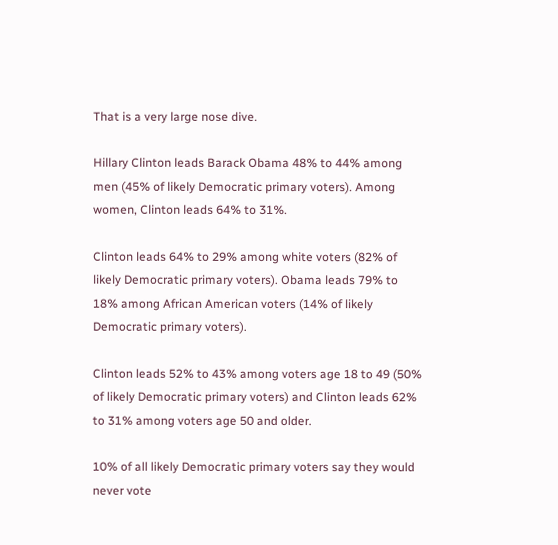That is a very large nose dive.

Hillary Clinton leads Barack Obama 48% to 44% among men (45% of likely Democratic primary voters). Among women, Clinton leads 64% to 31%.

Clinton leads 64% to 29% among white voters (82% of likely Democratic primary voters). Obama leads 79% to 18% among African American voters (14% of likely Democratic primary voters).

Clinton leads 52% to 43% among voters age 18 to 49 (50% of likely Democratic primary voters) and Clinton leads 62% to 31% among voters age 50 and older.

10% of all likely Democratic primary voters say they would never vote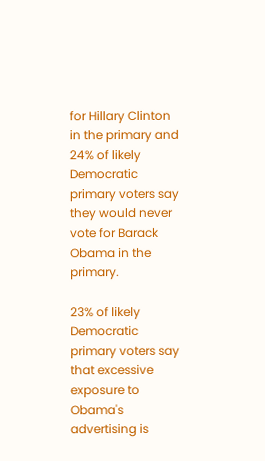for Hillary Clinton in the primary and 24% of likely Democratic primary voters say they would never vote for Barack Obama in the primary.

23% of likely Democratic primary voters say that excessive exposure to Obama's advertising is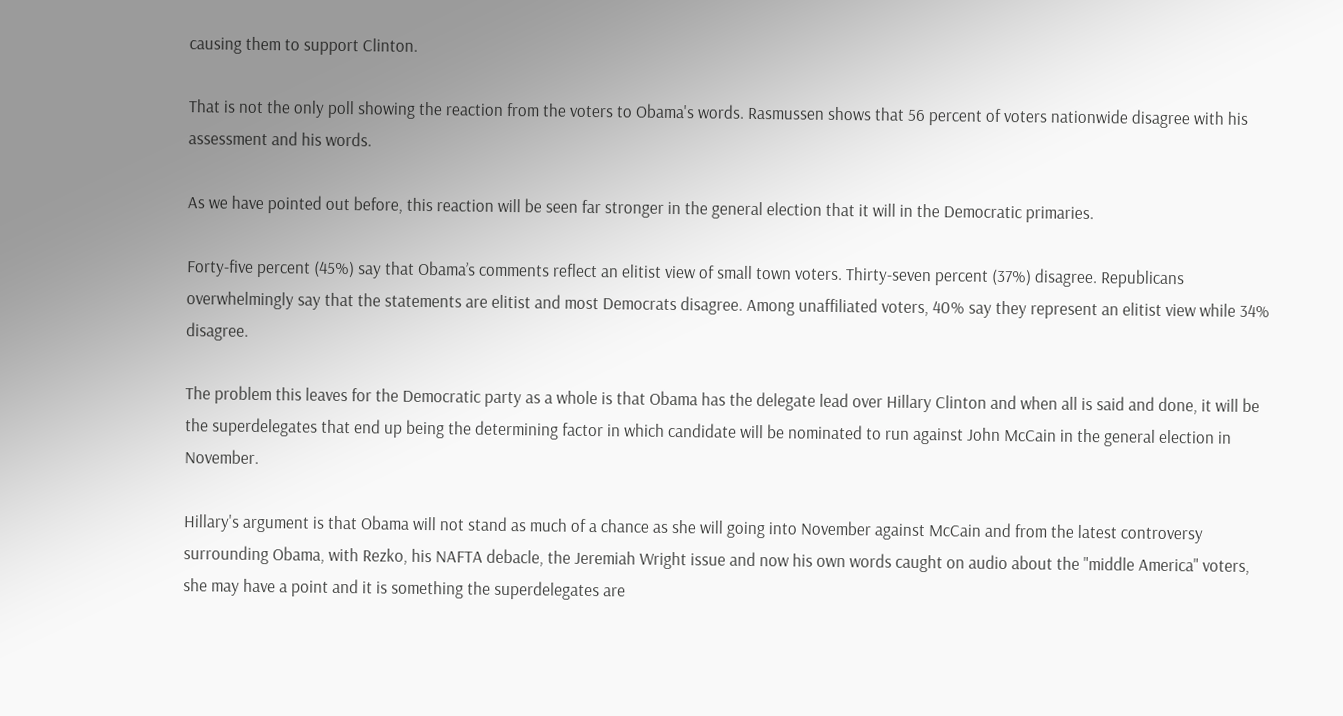causing them to support Clinton.

That is not the only poll showing the reaction from the voters to Obama's words. Rasmussen shows that 56 percent of voters nationwide disagree with his assessment and his words.

As we have pointed out before, this reaction will be seen far stronger in the general election that it will in the Democratic primaries.

Forty-five percent (45%) say that Obama’s comments reflect an elitist view of small town voters. Thirty-seven percent (37%) disagree. Republicans overwhelmingly say that the statements are elitist and most Democrats disagree. Among unaffiliated voters, 40% say they represent an elitist view while 34% disagree.

The problem this leaves for the Democratic party as a whole is that Obama has the delegate lead over Hillary Clinton and when all is said and done, it will be the superdelegates that end up being the determining factor in which candidate will be nominated to run against John McCain in the general election in November.

Hillary's argument is that Obama will not stand as much of a chance as she will going into November against McCain and from the latest controversy surrounding Obama, with Rezko, his NAFTA debacle, the Jeremiah Wright issue and now his own words caught on audio about the "middle America" voters, she may have a point and it is something the superdelegates are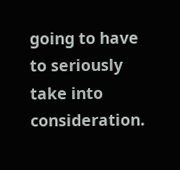going to have to seriously take into consideration.